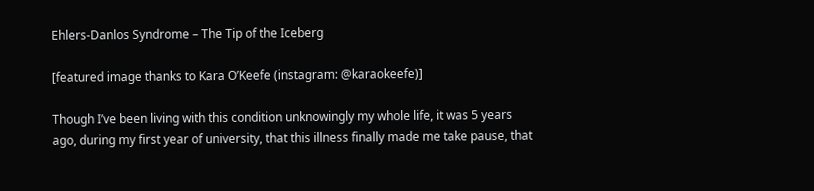Ehlers-Danlos Syndrome – The Tip of the Iceberg

[featured image thanks to Kara O’Keefe (instagram: @karaokeefe)]

Though I’ve been living with this condition unknowingly my whole life, it was 5 years ago, during my first year of university, that this illness finally made me take pause, that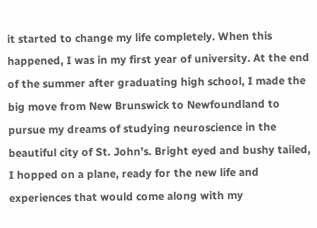it started to change my life completely. When this happened, I was in my first year of university. At the end of the summer after graduating high school, I made the big move from New Brunswick to Newfoundland to pursue my dreams of studying neuroscience in the beautiful city of St. John’s. Bright eyed and bushy tailed, I hopped on a plane, ready for the new life and experiences that would come along with my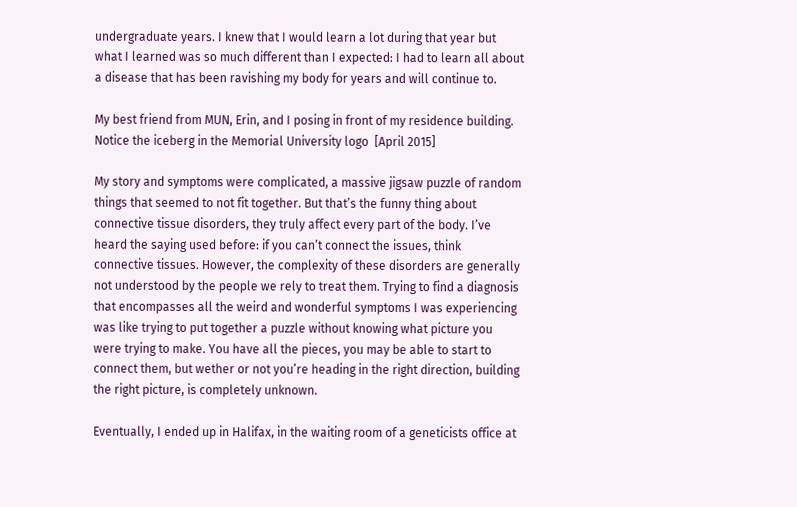undergraduate years. I knew that I would learn a lot during that year but what I learned was so much different than I expected: I had to learn all about a disease that has been ravishing my body for years and will continue to.

My best friend from MUN, Erin, and I posing in front of my residence building. Notice the iceberg in the Memorial University logo  [April 2015]

My story and symptoms were complicated, a massive jigsaw puzzle of random things that seemed to not fit together. But that’s the funny thing about connective tissue disorders, they truly affect every part of the body. I’ve heard the saying used before: if you can’t connect the issues, think connective tissues. However, the complexity of these disorders are generally not understood by the people we rely to treat them. Trying to find a diagnosis that encompasses all the weird and wonderful symptoms I was experiencing was like trying to put together a puzzle without knowing what picture you were trying to make. You have all the pieces, you may be able to start to connect them, but wether or not you’re heading in the right direction, building the right picture, is completely unknown.

Eventually, I ended up in Halifax, in the waiting room of a geneticists office at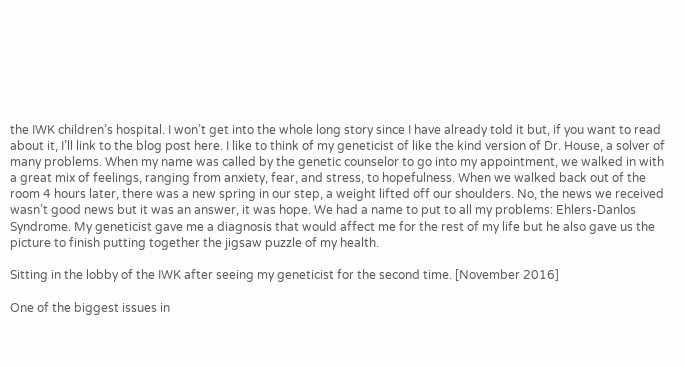the IWK children’s hospital. I won’t get into the whole long story since I have already told it but, if you want to read about it, I’ll link to the blog post here. I like to think of my geneticist of like the kind version of Dr. House, a solver of many problems. When my name was called by the genetic counselor to go into my appointment, we walked in with a great mix of feelings, ranging from anxiety, fear, and stress, to hopefulness. When we walked back out of the room 4 hours later, there was a new spring in our step, a weight lifted off our shoulders. No, the news we received wasn’t good news but it was an answer, it was hope. We had a name to put to all my problems: Ehlers-Danlos Syndrome. My geneticist gave me a diagnosis that would affect me for the rest of my life but he also gave us the picture to finish putting together the jigsaw puzzle of my health.

Sitting in the lobby of the IWK after seeing my geneticist for the second time. [November 2016]

One of the biggest issues in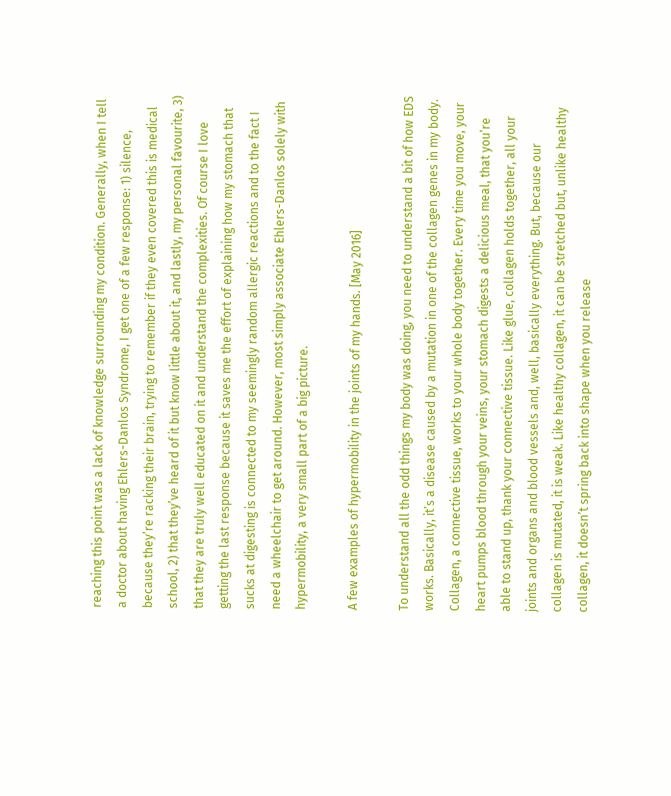reaching this point was a lack of knowledge surrounding my condition. Generally, when I tell a doctor about having Ehlers-Danlos Syndrome, I get one of a few response: 1) silence, because they’re racking their brain, trying to remember if they even covered this is medical school, 2) that they’ve heard of it but know little about it, and lastly, my personal favourite, 3) that they are truly well educated on it and understand the complexities. Of course I love getting the last response because it saves me the effort of explaining how my stomach that sucks at digesting is connected to my seemingly random allergic reactions and to the fact I need a wheelchair to get around. However, most simply associate Ehlers-Danlos solely with hypermobility, a very small part of a big picture.

A few examples of hypermobility in the joints of my hands. [May 2016]

To understand all the odd things my body was doing, you need to understand a bit of how EDS works. Basically, it’s a disease caused by a mutation in one of the collagen genes in my body. Collagen, a connective tissue, works to your whole body together. Every time you move, your heart pumps blood through your veins, your stomach digests a delicious meal, that you’re able to stand up, thank your connective tissue. Like glue, collagen holds together, all your joints and organs and blood vessels and, well, basically everything. But, because our collagen is mutated, it is weak. Like healthy collagen, it can be stretched but, unlike healthy collagen, it doesn’t spring back into shape when you release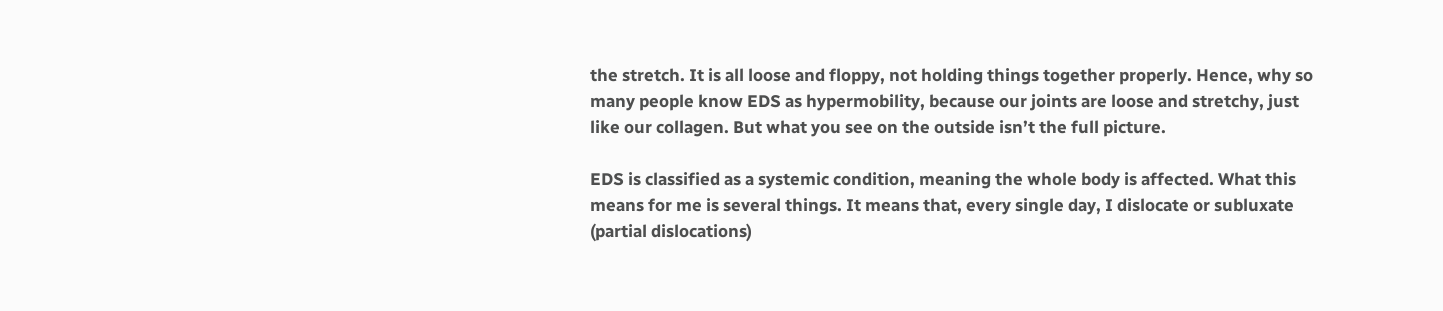the stretch. It is all loose and floppy, not holding things together properly. Hence, why so many people know EDS as hypermobility, because our joints are loose and stretchy, just like our collagen. But what you see on the outside isn’t the full picture.

EDS is classified as a systemic condition, meaning the whole body is affected. What this means for me is several things. It means that, every single day, I dislocate or subluxate (partial dislocations)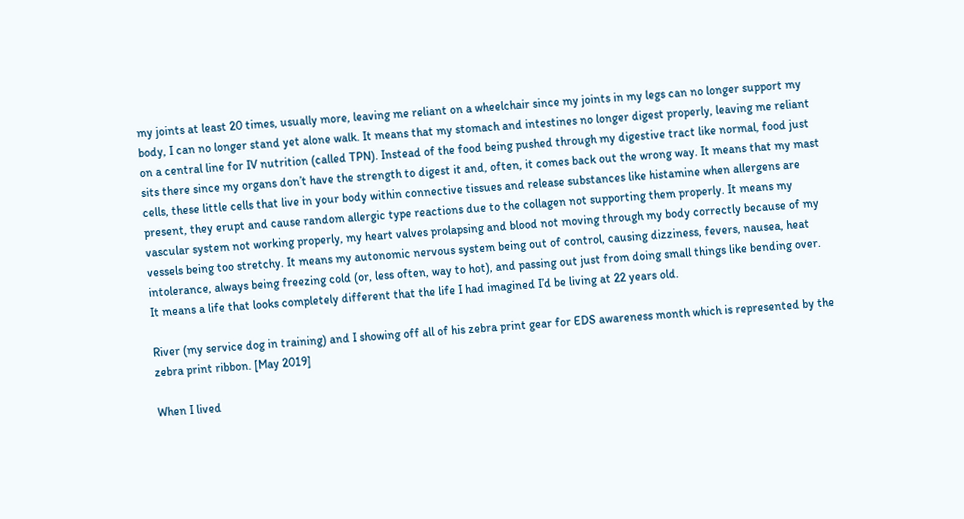my joints at least 20 times, usually more, leaving me reliant on a wheelchair since my joints in my legs can no longer support my body, I can no longer stand yet alone walk. It means that my stomach and intestines no longer digest properly, leaving me reliant on a central line for IV nutrition (called TPN). Instead of the food being pushed through my digestive tract like normal, food just sits there since my organs don’t have the strength to digest it and, often, it comes back out the wrong way. It means that my mast cells, these little cells that live in your body within connective tissues and release substances like histamine when allergens are present, they erupt and cause random allergic type reactions due to the collagen not supporting them properly. It means my vascular system not working properly, my heart valves prolapsing and blood not moving through my body correctly because of my vessels being too stretchy. It means my autonomic nervous system being out of control, causing dizziness, fevers, nausea, heat intolerance, always being freezing cold (or, less often, way to hot), and passing out just from doing small things like bending over. It means a life that looks completely different that the life I had imagined I’d be living at 22 years old.

River (my service dog in training) and I showing off all of his zebra print gear for EDS awareness month which is represented by the zebra print ribbon. [May 2019]

When I lived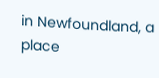in Newfoundland, a place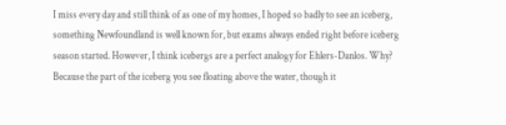I miss every day and still think of as one of my homes, I hoped so badly to see an iceberg, something Newfoundland is well known for, but exams always ended right before iceberg season started. However, I think icebergs are a perfect analogy for Ehlers-Danlos. Why? Because the part of the iceberg you see floating above the water, though it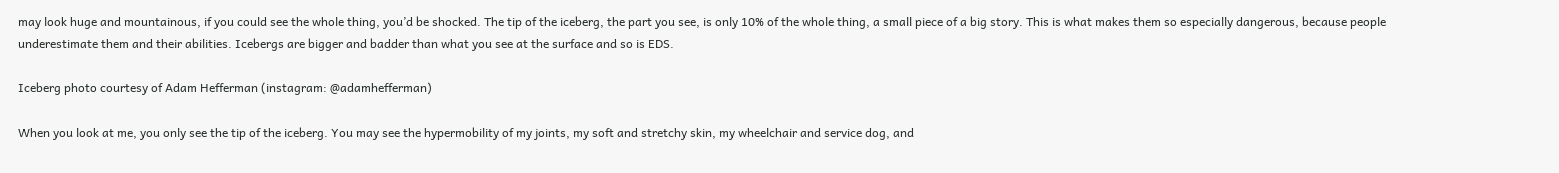may look huge and mountainous, if you could see the whole thing, you’d be shocked. The tip of the iceberg, the part you see, is only 10% of the whole thing, a small piece of a big story. This is what makes them so especially dangerous, because people underestimate them and their abilities. Icebergs are bigger and badder than what you see at the surface and so is EDS.

Iceberg photo courtesy of Adam Hefferman (instagram: @adamhefferman)

When you look at me, you only see the tip of the iceberg. You may see the hypermobility of my joints, my soft and stretchy skin, my wheelchair and service dog, and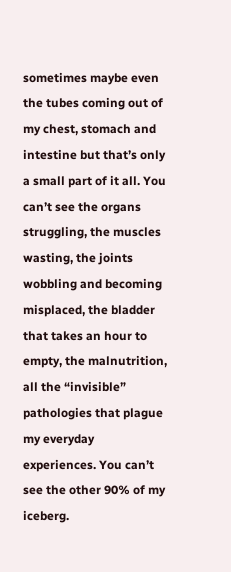sometimes maybe even the tubes coming out of my chest, stomach and intestine but that’s only a small part of it all. You can’t see the organs struggling, the muscles wasting, the joints wobbling and becoming misplaced, the bladder that takes an hour to empty, the malnutrition, all the “invisible” pathologies that plague my everyday experiences. You can’t see the other 90% of my iceberg.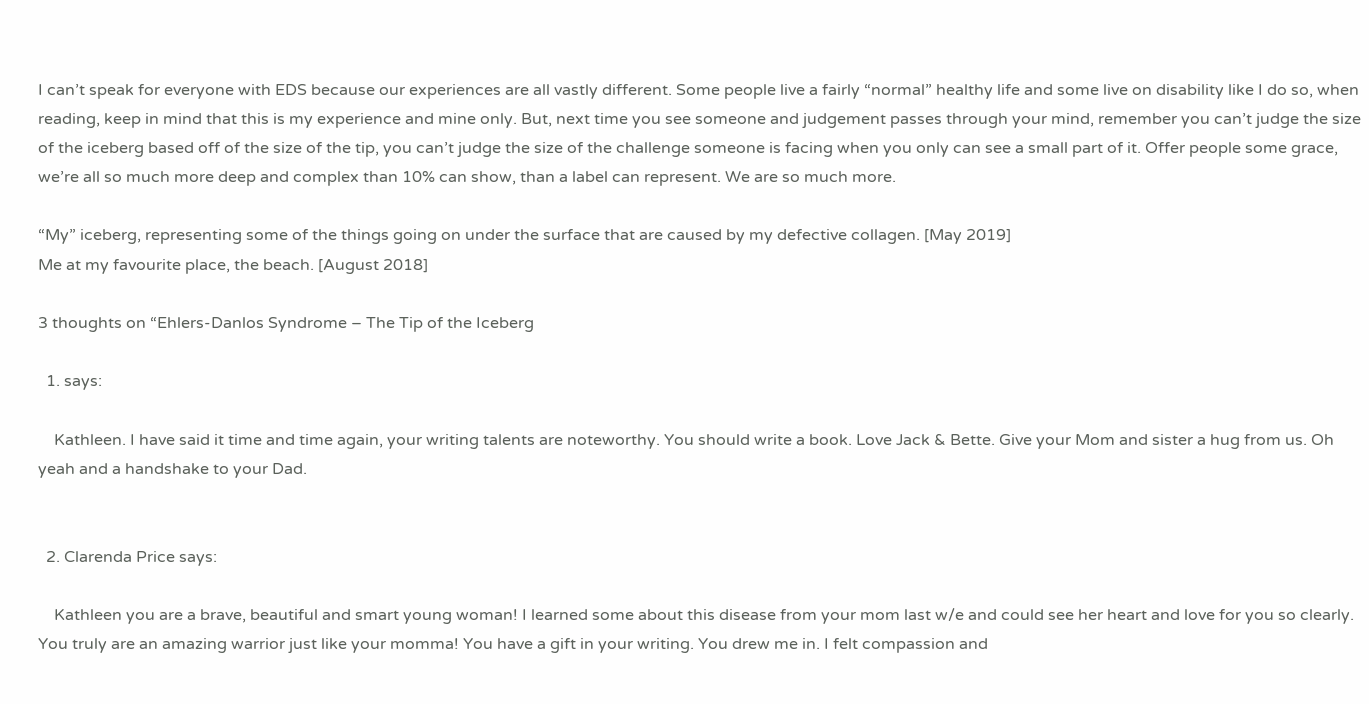I can’t speak for everyone with EDS because our experiences are all vastly different. Some people live a fairly “normal” healthy life and some live on disability like I do so, when reading, keep in mind that this is my experience and mine only. But, next time you see someone and judgement passes through your mind, remember you can’t judge the size of the iceberg based off of the size of the tip, you can’t judge the size of the challenge someone is facing when you only can see a small part of it. Offer people some grace, we’re all so much more deep and complex than 10% can show, than a label can represent. We are so much more.

“My” iceberg, representing some of the things going on under the surface that are caused by my defective collagen. [May 2019]
Me at my favourite place, the beach. [August 2018]

3 thoughts on “Ehlers-Danlos Syndrome – The Tip of the Iceberg

  1. says:

    Kathleen. I have said it time and time again, your writing talents are noteworthy. You should write a book. Love Jack & Bette. Give your Mom and sister a hug from us. Oh yeah and a handshake to your Dad.


  2. Clarenda Price says:

    Kathleen you are a brave, beautiful and smart young woman! I learned some about this disease from your mom last w/e and could see her heart and love for you so clearly. You truly are an amazing warrior just like your momma! You have a gift in your writing. You drew me in. I felt compassion and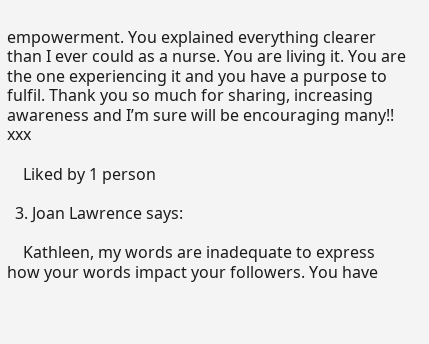empowerment. You explained everything clearer than I ever could as a nurse. You are living it. You are the one experiencing it and you have a purpose to fulfil. Thank you so much for sharing, increasing awareness and I’m sure will be encouraging many!! xxx

    Liked by 1 person

  3. Joan Lawrence says:

    Kathleen, my words are inadequate to express how your words impact your followers. You have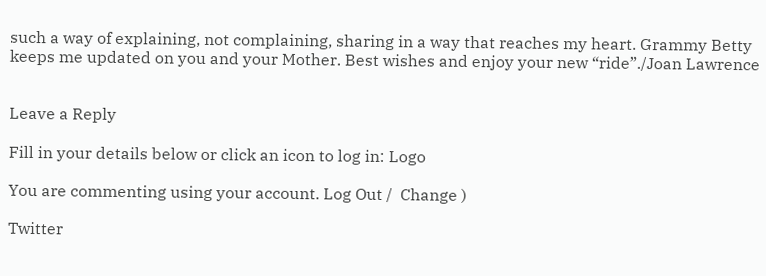such a way of explaining, not complaining, sharing in a way that reaches my heart. Grammy Betty keeps me updated on you and your Mother. Best wishes and enjoy your new “ride”./Joan Lawrence


Leave a Reply

Fill in your details below or click an icon to log in: Logo

You are commenting using your account. Log Out /  Change )

Twitter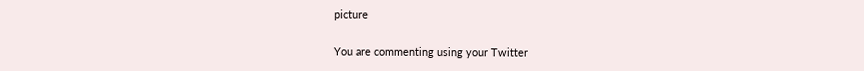picture

You are commenting using your Twitter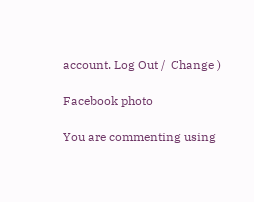account. Log Out /  Change )

Facebook photo

You are commenting using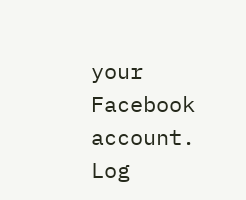your Facebook account. Log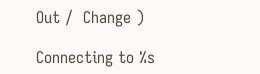Out /  Change )

Connecting to %s